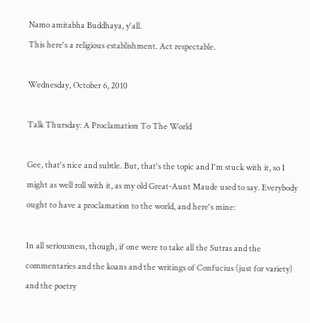Namo amitabha Buddhaya, y'all.
This here's a religious establishment. Act respectable.

Wednesday, October 6, 2010

Talk Thursday: A Proclamation To The World

Gee, that's nice and subtle. But, that's the topic and I'm stuck with it, so I might as well roll with it, as my old Great-Aunt Maude used to say. Everybody ought to have a proclamation to the world, and here's mine:

In all seriousness, though, if one were to take all the Sutras and the commentaries and the koans and the writings of Confucius (just for variety) and the poetry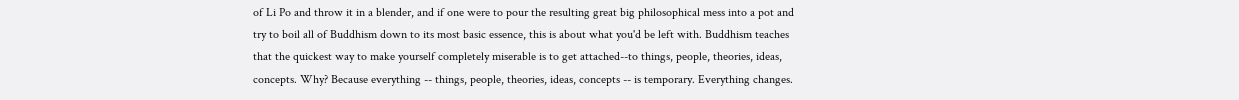of Li Po and throw it in a blender, and if one were to pour the resulting great big philosophical mess into a pot and try to boil all of Buddhism down to its most basic essence, this is about what you'd be left with. Buddhism teaches that the quickest way to make yourself completely miserable is to get attached--to things, people, theories, ideas, concepts. Why? Because everything -- things, people, theories, ideas, concepts -- is temporary. Everything changes.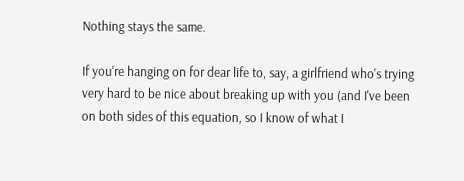Nothing stays the same.

If you're hanging on for dear life to, say, a girlfriend who's trying very hard to be nice about breaking up with you (and I've been on both sides of this equation, so I know of what I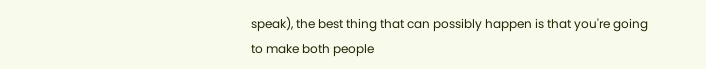speak), the best thing that can possibly happen is that you're going to make both people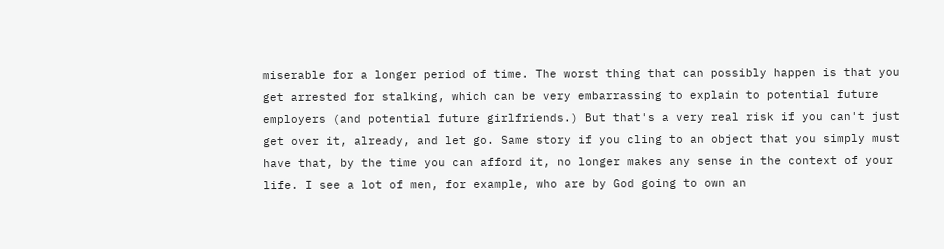miserable for a longer period of time. The worst thing that can possibly happen is that you get arrested for stalking, which can be very embarrassing to explain to potential future employers (and potential future girlfriends.) But that's a very real risk if you can't just get over it, already, and let go. Same story if you cling to an object that you simply must have that, by the time you can afford it, no longer makes any sense in the context of your life. I see a lot of men, for example, who are by God going to own an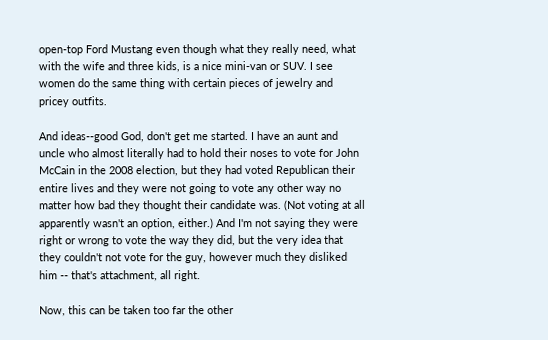open-top Ford Mustang even though what they really need, what with the wife and three kids, is a nice mini-van or SUV. I see women do the same thing with certain pieces of jewelry and pricey outfits.

And ideas--good God, don't get me started. I have an aunt and uncle who almost literally had to hold their noses to vote for John McCain in the 2008 election, but they had voted Republican their entire lives and they were not going to vote any other way no matter how bad they thought their candidate was. (Not voting at all apparently wasn't an option, either.) And I'm not saying they were right or wrong to vote the way they did, but the very idea that they couldn't not vote for the guy, however much they disliked him -- that's attachment, all right.

Now, this can be taken too far the other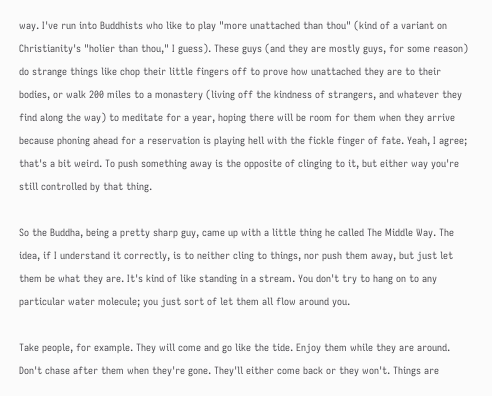way. I've run into Buddhists who like to play "more unattached than thou" (kind of a variant on Christianity's "holier than thou," I guess). These guys (and they are mostly guys, for some reason) do strange things like chop their little fingers off to prove how unattached they are to their bodies, or walk 200 miles to a monastery (living off the kindness of strangers, and whatever they find along the way) to meditate for a year, hoping there will be room for them when they arrive because phoning ahead for a reservation is playing hell with the fickle finger of fate. Yeah, I agree; that's a bit weird. To push something away is the opposite of clinging to it, but either way you're still controlled by that thing.

So the Buddha, being a pretty sharp guy, came up with a little thing he called The Middle Way. The idea, if I understand it correctly, is to neither cling to things, nor push them away, but just let them be what they are. It's kind of like standing in a stream. You don't try to hang on to any particular water molecule; you just sort of let them all flow around you.

Take people, for example. They will come and go like the tide. Enjoy them while they are around. Don't chase after them when they're gone. They'll either come back or they won't. Things are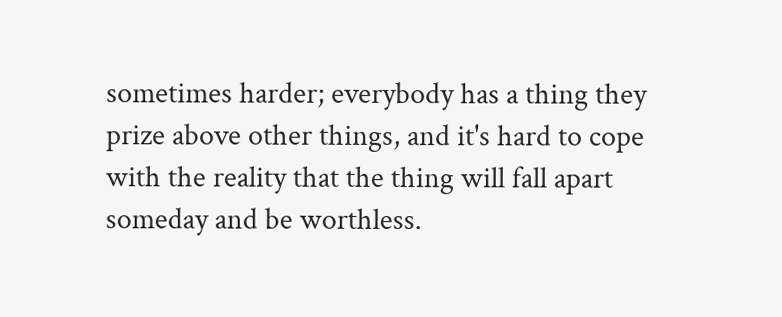sometimes harder; everybody has a thing they prize above other things, and it's hard to cope with the reality that the thing will fall apart someday and be worthless.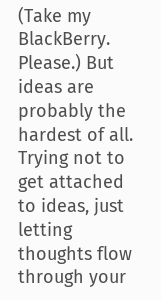(Take my BlackBerry. Please.) But ideas are probably the hardest of all. Trying not to get attached to ideas, just letting thoughts flow through your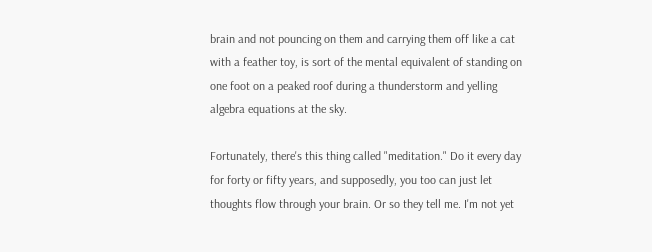brain and not pouncing on them and carrying them off like a cat with a feather toy, is sort of the mental equivalent of standing on one foot on a peaked roof during a thunderstorm and yelling algebra equations at the sky.

Fortunately, there's this thing called "meditation." Do it every day for forty or fifty years, and supposedly, you too can just let thoughts flow through your brain. Or so they tell me. I'm not yet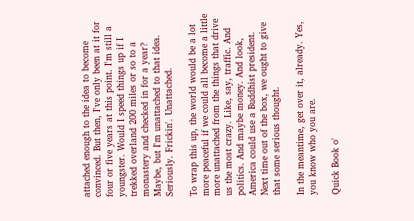attached enough to the idea to become convinced. But then, I've only been at it for four or five years at this point. I'm still a youngster. Would I speed things up if I trekked overland 200 miles or so to a monastery and checked in for a year? Maybe, but I'm unattached to that idea. Seriously. Frickin'. Unattached.

To wrap this up, the world would be a lot more peaceful if we could all become a little more unattached from the things that drive us the most crazy. Like, say, traffic. And politics. And maybe money. And look, America could use a Buddhist president. Next time out of the box, we ought to give that some serious thought.

In the meantime, get over it, already. Yes, you know who you are.

Quick Book o'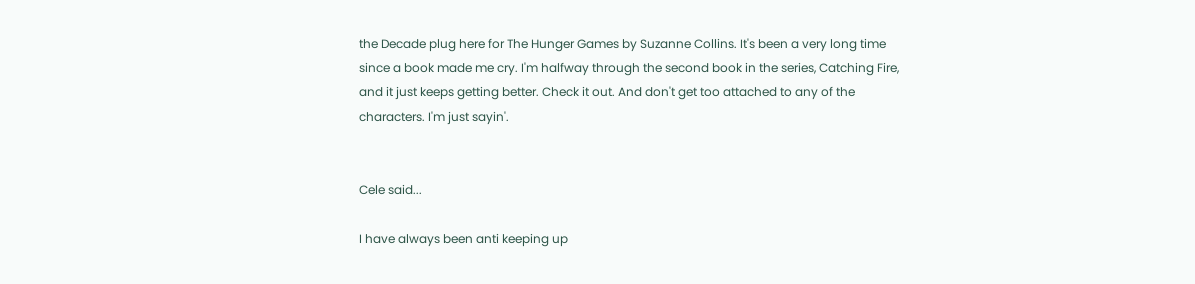the Decade plug here for The Hunger Games by Suzanne Collins. It's been a very long time since a book made me cry. I'm halfway through the second book in the series, Catching Fire, and it just keeps getting better. Check it out. And don't get too attached to any of the characters. I'm just sayin'.


Cele said...

I have always been anti keeping up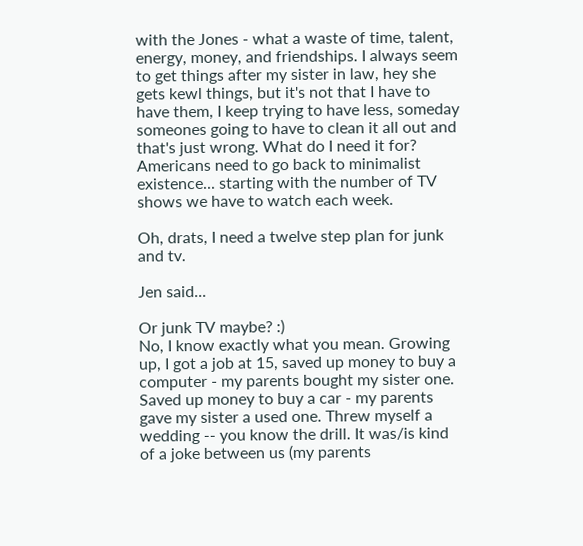with the Jones - what a waste of time, talent, energy, money, and friendships. I always seem to get things after my sister in law, hey she gets kewl things, but it's not that I have to have them, I keep trying to have less, someday someones going to have to clean it all out and that's just wrong. What do I need it for? Americans need to go back to minimalist existence... starting with the number of TV shows we have to watch each week.

Oh, drats, I need a twelve step plan for junk and tv.

Jen said...

Or junk TV maybe? :)
No, I know exactly what you mean. Growing up, I got a job at 15, saved up money to buy a computer - my parents bought my sister one. Saved up money to buy a car - my parents gave my sister a used one. Threw myself a wedding -- you know the drill. It was/is kind of a joke between us (my parents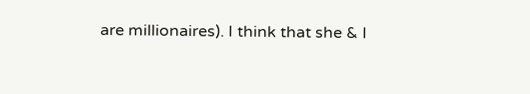are millionaires). I think that she & I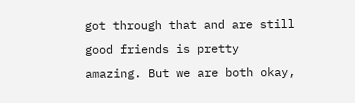got through that and are still good friends is pretty amazing. But we are both okay,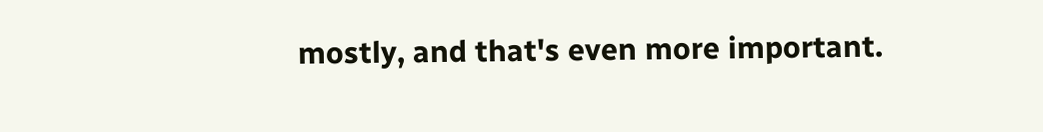mostly, and that's even more important.